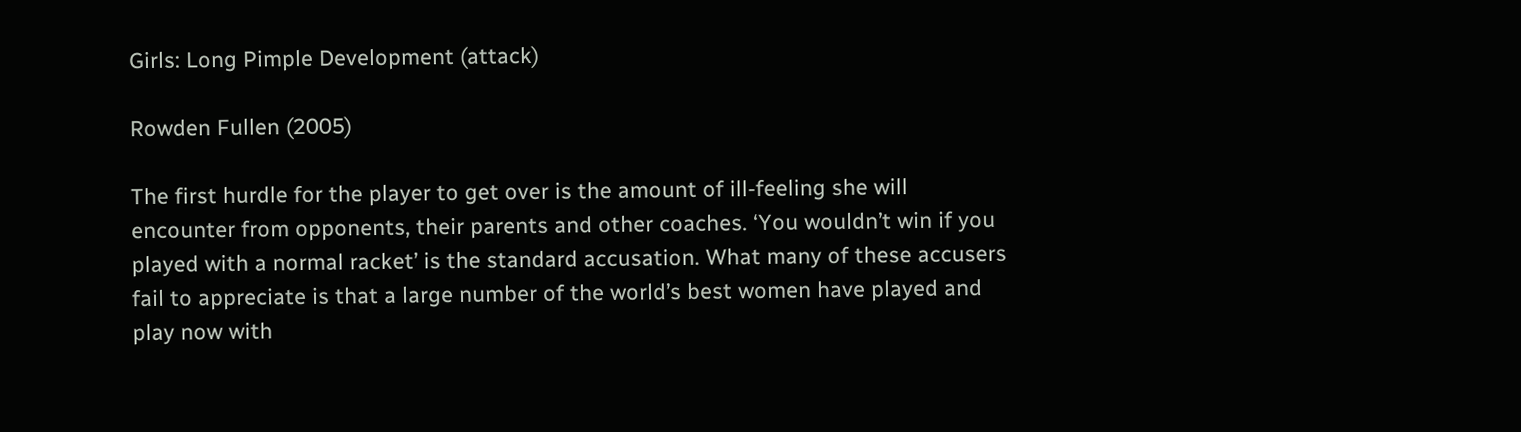Girls: Long Pimple Development (attack)

Rowden Fullen (2005)

The first hurdle for the player to get over is the amount of ill-feeling she will encounter from opponents, their parents and other coaches. ‘You wouldn’t win if you played with a normal racket’ is the standard accusation. What many of these accusers fail to appreciate is that a large number of the world’s best women have played and play now with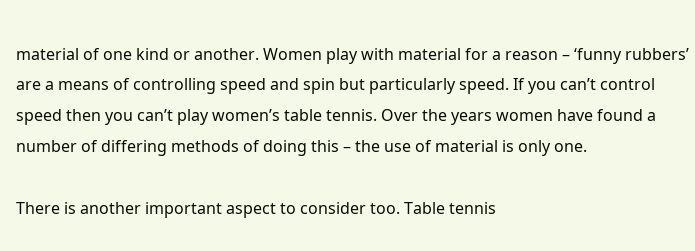material of one kind or another. Women play with material for a reason – ‘funny rubbers’ are a means of controlling speed and spin but particularly speed. If you can’t control speed then you can’t play women’s table tennis. Over the years women have found a number of differing methods of doing this – the use of material is only one.

There is another important aspect to consider too. Table tennis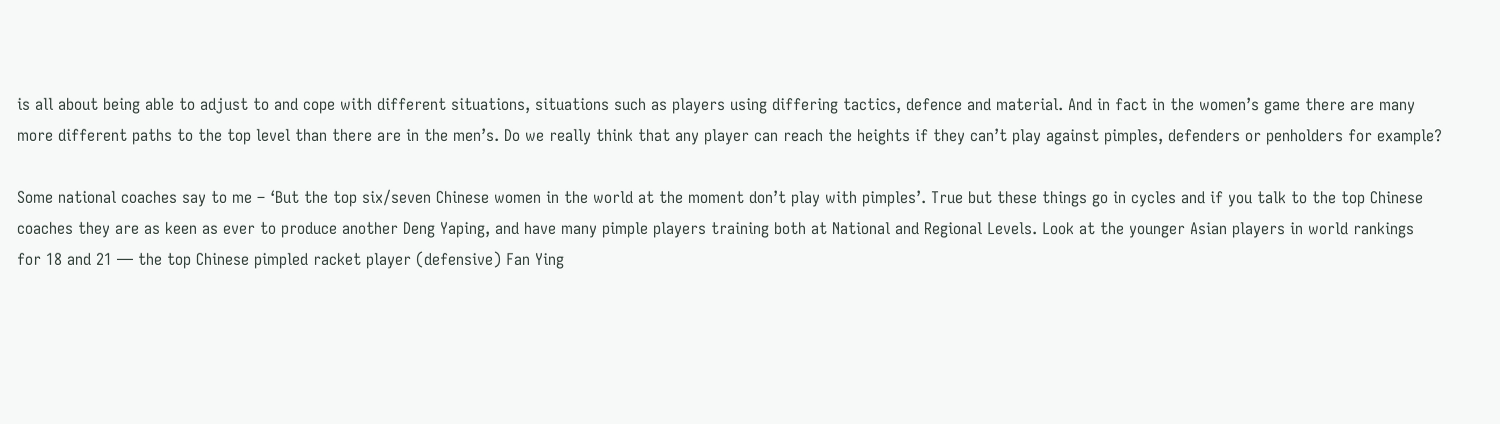is all about being able to adjust to and cope with different situations, situations such as players using differing tactics, defence and material. And in fact in the women’s game there are many more different paths to the top level than there are in the men’s. Do we really think that any player can reach the heights if they can’t play against pimples, defenders or penholders for example?

Some national coaches say to me – ‘But the top six/seven Chinese women in the world at the moment don’t play with pimples’. True but these things go in cycles and if you talk to the top Chinese coaches they are as keen as ever to produce another Deng Yaping, and have many pimple players training both at National and Regional Levels. Look at the younger Asian players in world rankings for 18 and 21 — the top Chinese pimpled racket player (defensive) Fan Ying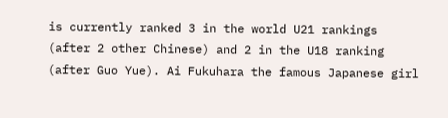is currently ranked 3 in the world U21 rankings (after 2 other Chinese) and 2 in the U18 ranking (after Guo Yue). Ai Fukuhara the famous Japanese girl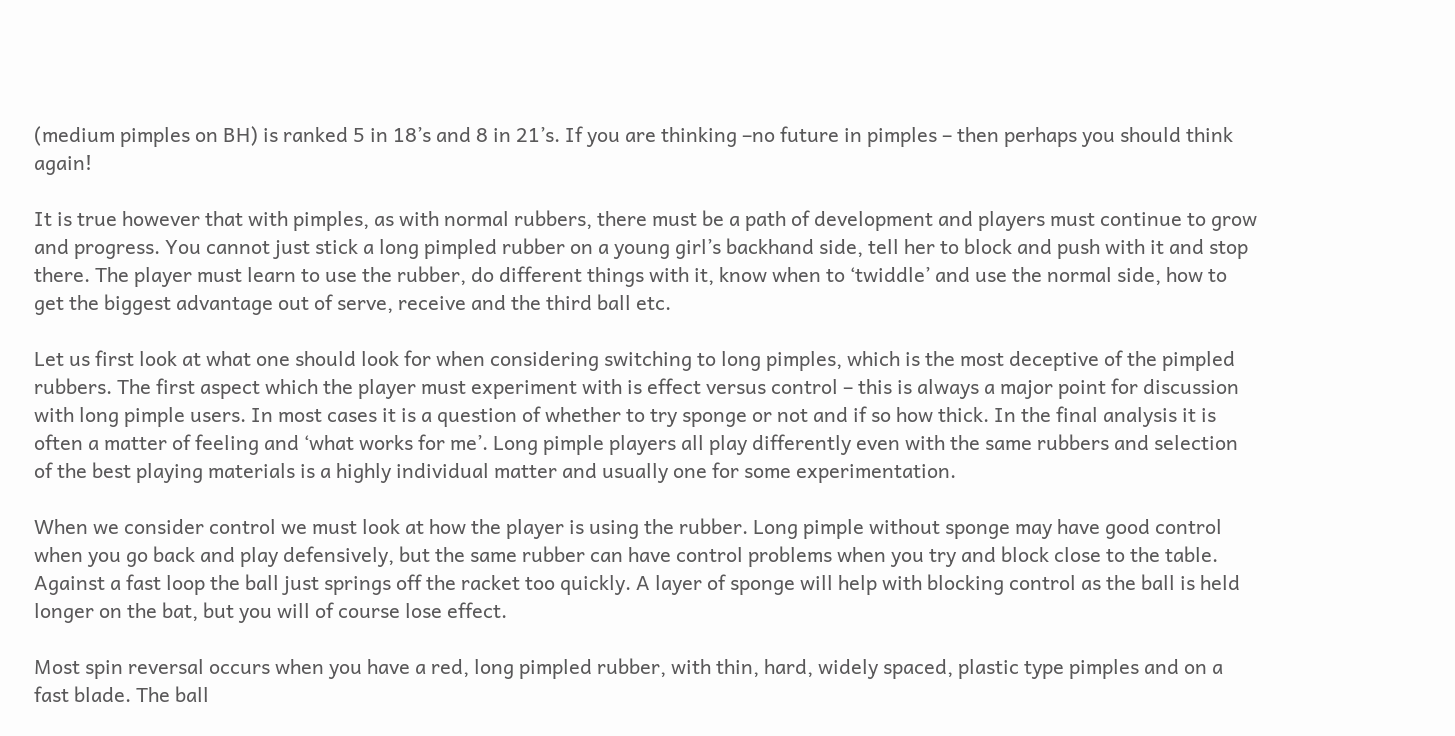(medium pimples on BH) is ranked 5 in 18’s and 8 in 21’s. If you are thinking –no future in pimples – then perhaps you should think again!

It is true however that with pimples, as with normal rubbers, there must be a path of development and players must continue to grow and progress. You cannot just stick a long pimpled rubber on a young girl’s backhand side, tell her to block and push with it and stop there. The player must learn to use the rubber, do different things with it, know when to ‘twiddle’ and use the normal side, how to get the biggest advantage out of serve, receive and the third ball etc.

Let us first look at what one should look for when considering switching to long pimples, which is the most deceptive of the pimpled rubbers. The first aspect which the player must experiment with is effect versus control – this is always a major point for discussion with long pimple users. In most cases it is a question of whether to try sponge or not and if so how thick. In the final analysis it is often a matter of feeling and ‘what works for me’. Long pimple players all play differently even with the same rubbers and selection of the best playing materials is a highly individual matter and usually one for some experimentation.

When we consider control we must look at how the player is using the rubber. Long pimple without sponge may have good control when you go back and play defensively, but the same rubber can have control problems when you try and block close to the table. Against a fast loop the ball just springs off the racket too quickly. A layer of sponge will help with blocking control as the ball is held longer on the bat, but you will of course lose effect.

Most spin reversal occurs when you have a red, long pimpled rubber, with thin, hard, widely spaced, plastic type pimples and on a fast blade. The ball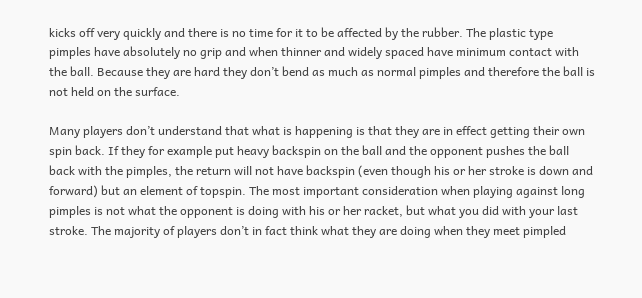kicks off very quickly and there is no time for it to be affected by the rubber. The plastic type pimples have absolutely no grip and when thinner and widely spaced have minimum contact with the ball. Because they are hard they don’t bend as much as normal pimples and therefore the ball is not held on the surface.

Many players don’t understand that what is happening is that they are in effect getting their own spin back. If they for example put heavy backspin on the ball and the opponent pushes the ball back with the pimples, the return will not have backspin (even though his or her stroke is down and forward) but an element of topspin. The most important consideration when playing against long pimples is not what the opponent is doing with his or her racket, but what you did with your last stroke. The majority of players don’t in fact think what they are doing when they meet pimpled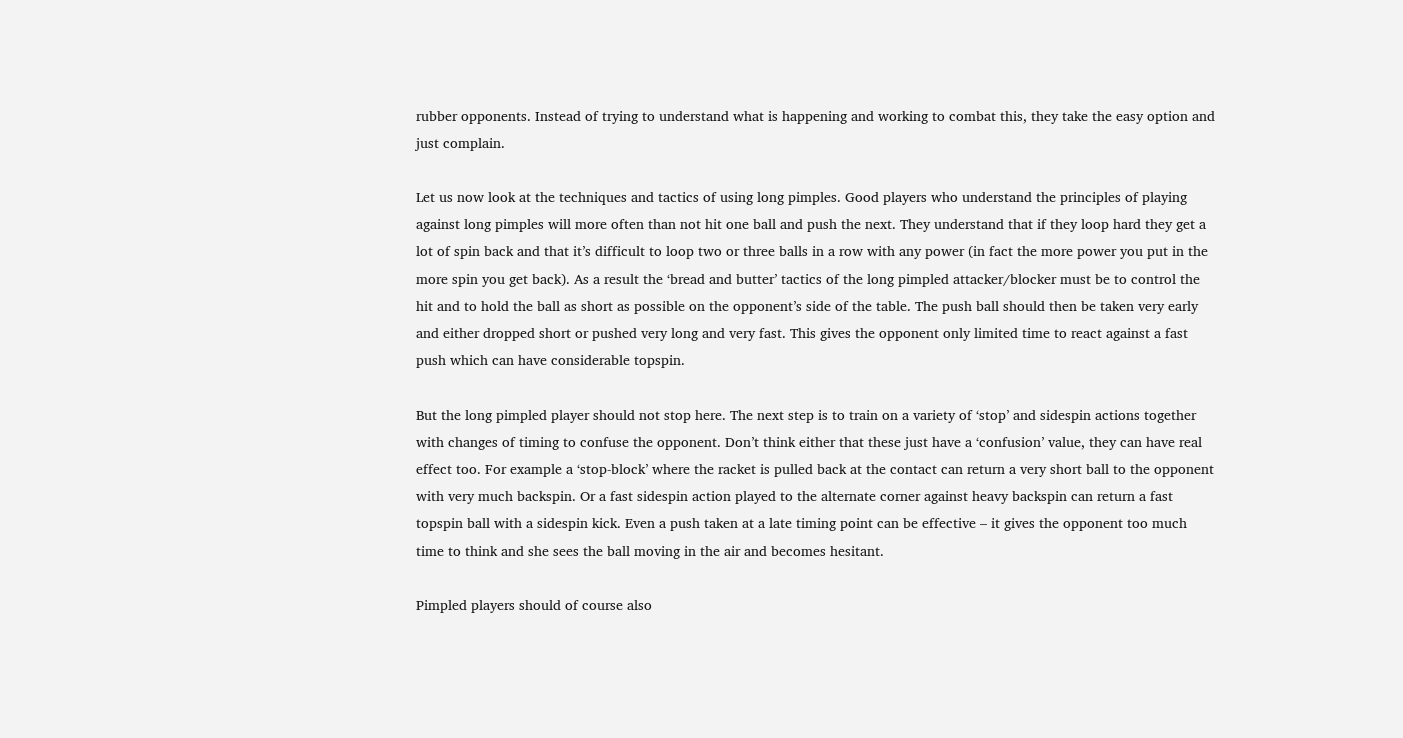rubber opponents. Instead of trying to understand what is happening and working to combat this, they take the easy option and just complain.

Let us now look at the techniques and tactics of using long pimples. Good players who understand the principles of playing against long pimples will more often than not hit one ball and push the next. They understand that if they loop hard they get a lot of spin back and that it’s difficult to loop two or three balls in a row with any power (in fact the more power you put in the more spin you get back). As a result the ‘bread and butter’ tactics of the long pimpled attacker/blocker must be to control the hit and to hold the ball as short as possible on the opponent’s side of the table. The push ball should then be taken very early and either dropped short or pushed very long and very fast. This gives the opponent only limited time to react against a fast push which can have considerable topspin.

But the long pimpled player should not stop here. The next step is to train on a variety of ‘stop’ and sidespin actions together with changes of timing to confuse the opponent. Don’t think either that these just have a ‘confusion’ value, they can have real effect too. For example a ‘stop-block’ where the racket is pulled back at the contact can return a very short ball to the opponent with very much backspin. Or a fast sidespin action played to the alternate corner against heavy backspin can return a fast topspin ball with a sidespin kick. Even a push taken at a late timing point can be effective – it gives the opponent too much time to think and she sees the ball moving in the air and becomes hesitant.

Pimpled players should of course also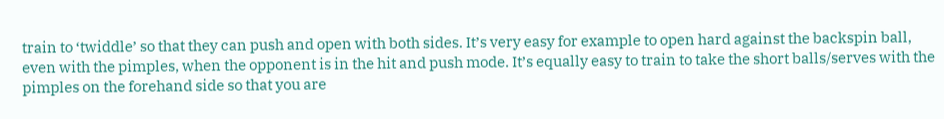train to ‘twiddle’ so that they can push and open with both sides. It’s very easy for example to open hard against the backspin ball, even with the pimples, when the opponent is in the hit and push mode. It’s equally easy to train to take the short balls/serves with the pimples on the forehand side so that you are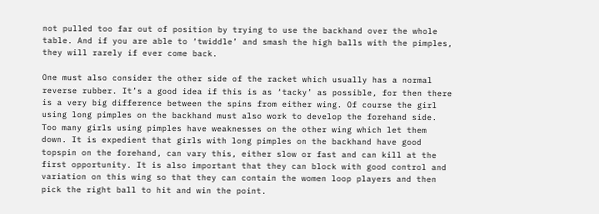not pulled too far out of position by trying to use the backhand over the whole table. And if you are able to ‘twiddle’ and smash the high balls with the pimples, they will rarely if ever come back.

One must also consider the other side of the racket which usually has a normal reverse rubber. It’s a good idea if this is as ‘tacky’ as possible, for then there is a very big difference between the spins from either wing. Of course the girl using long pimples on the backhand must also work to develop the forehand side. Too many girls using pimples have weaknesses on the other wing which let them down. It is expedient that girls with long pimples on the backhand have good topspin on the forehand, can vary this, either slow or fast and can kill at the first opportunity. It is also important that they can block with good control and variation on this wing so that they can contain the women loop players and then pick the right ball to hit and win the point.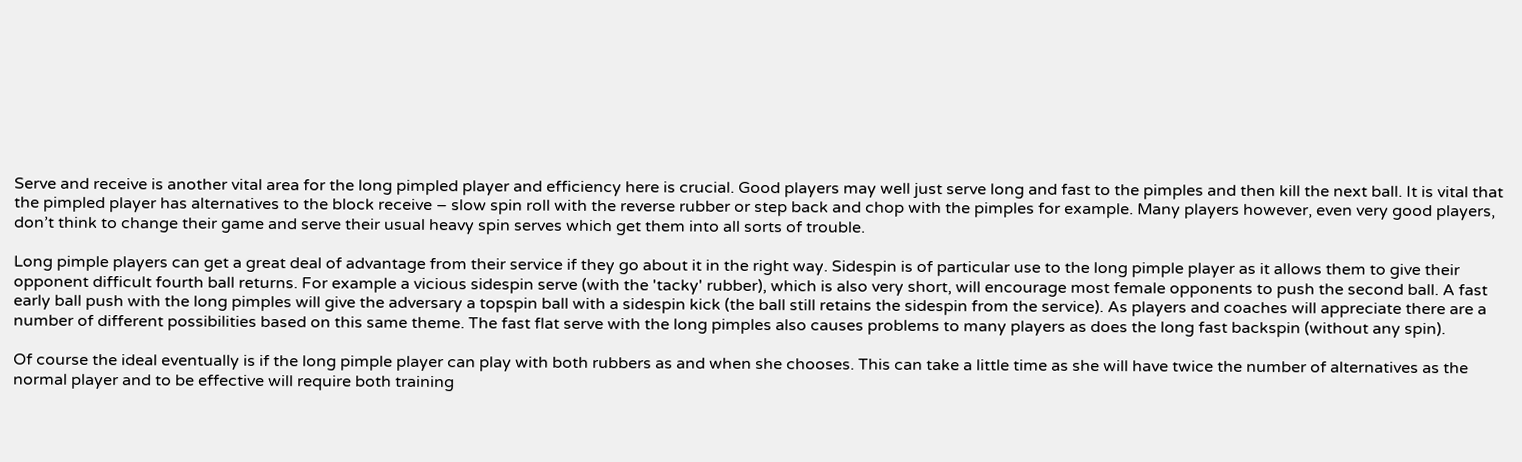Serve and receive is another vital area for the long pimpled player and efficiency here is crucial. Good players may well just serve long and fast to the pimples and then kill the next ball. It is vital that the pimpled player has alternatives to the block receive – slow spin roll with the reverse rubber or step back and chop with the pimples for example. Many players however, even very good players, don’t think to change their game and serve their usual heavy spin serves which get them into all sorts of trouble.

Long pimple players can get a great deal of advantage from their service if they go about it in the right way. Sidespin is of particular use to the long pimple player as it allows them to give their opponent difficult fourth ball returns. For example a vicious sidespin serve (with the 'tacky' rubber), which is also very short, will encourage most female opponents to push the second ball. A fast early ball push with the long pimples will give the adversary a topspin ball with a sidespin kick (the ball still retains the sidespin from the service). As players and coaches will appreciate there are a number of different possibilities based on this same theme. The fast flat serve with the long pimples also causes problems to many players as does the long fast backspin (without any spin).

Of course the ideal eventually is if the long pimple player can play with both rubbers as and when she chooses. This can take a little time as she will have twice the number of alternatives as the normal player and to be effective will require both training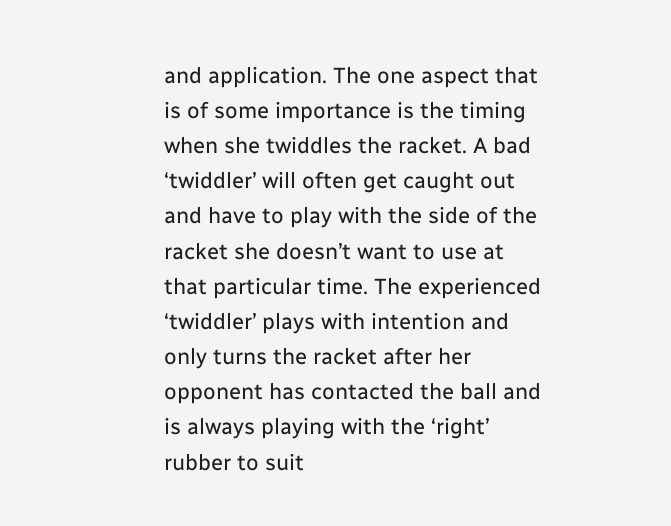and application. The one aspect that is of some importance is the timing when she twiddles the racket. A bad ‘twiddler’ will often get caught out and have to play with the side of the racket she doesn’t want to use at that particular time. The experienced ‘twiddler’ plays with intention and only turns the racket after her opponent has contacted the ball and is always playing with the ‘right’ rubber to suit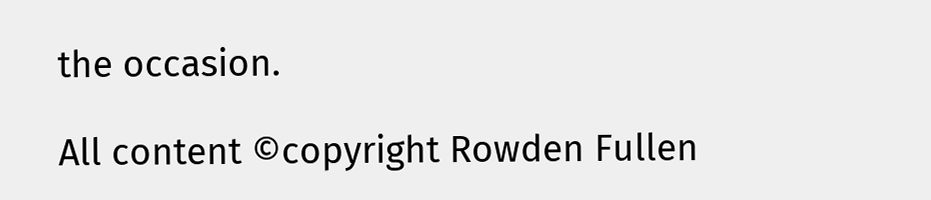the occasion.

All content ©copyright Rowden Fullen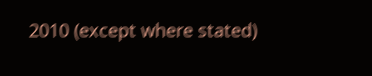2010 (except where stated)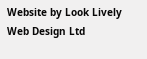Website by Look Lively Web Design Ltd